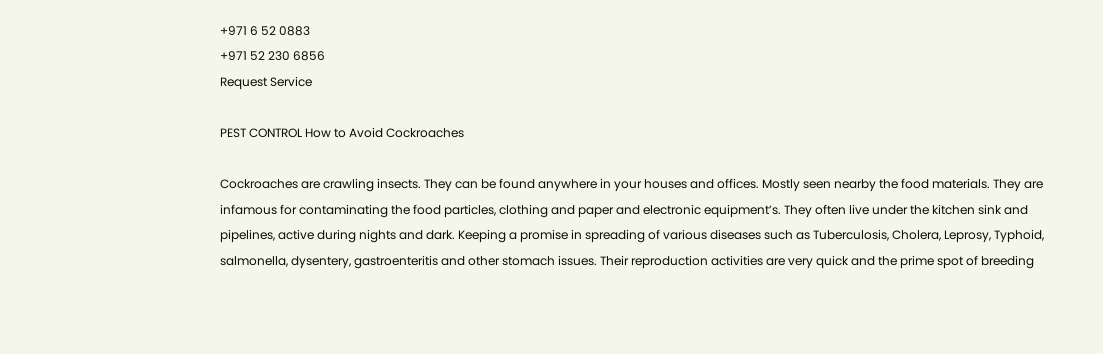+971 6 52 0883
+971 52 230 6856
Request Service

PEST CONTROL How to Avoid Cockroaches

Cockroaches are crawling insects. They can be found anywhere in your houses and offices. Mostly seen nearby the food materials. They are infamous for contaminating the food particles, clothing and paper and electronic equipment’s. They often live under the kitchen sink and pipelines, active during nights and dark. Keeping a promise in spreading of various diseases such as Tuberculosis, Cholera, Leprosy, Typhoid, salmonella, dysentery, gastroenteritis and other stomach issues. Their reproduction activities are very quick and the prime spot of breeding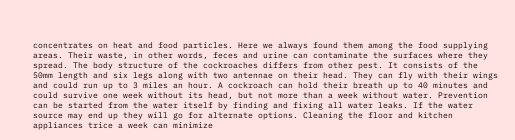concentrates on heat and food particles. Here we always found them among the food supplying areas. Their waste, in other words, feces and urine can contaminate the surfaces where they spread. The body structure of the cockroaches differs from other pest. It consists of the 50mm length and six legs along with two antennae on their head. They can fly with their wings and could run up to 3 miles an hour. A cockroach can hold their breath up to 40 minutes and could survive one week without its head, but not more than a week without water. Prevention can be started from the water itself by finding and fixing all water leaks. If the water source may end up they will go for alternate options. Cleaning the floor and kitchen appliances trice a week can minimize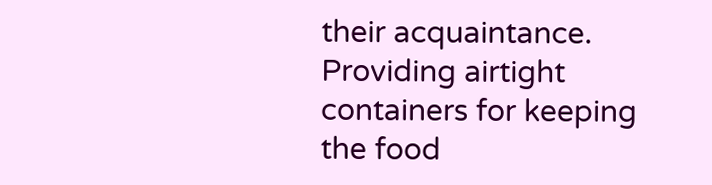their acquaintance. Providing airtight containers for keeping the food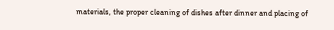materials, the proper cleaning of dishes after dinner and placing of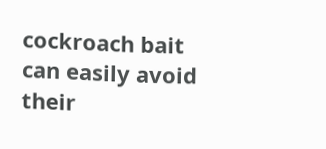cockroach bait can easily avoid their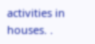activities in houses. .